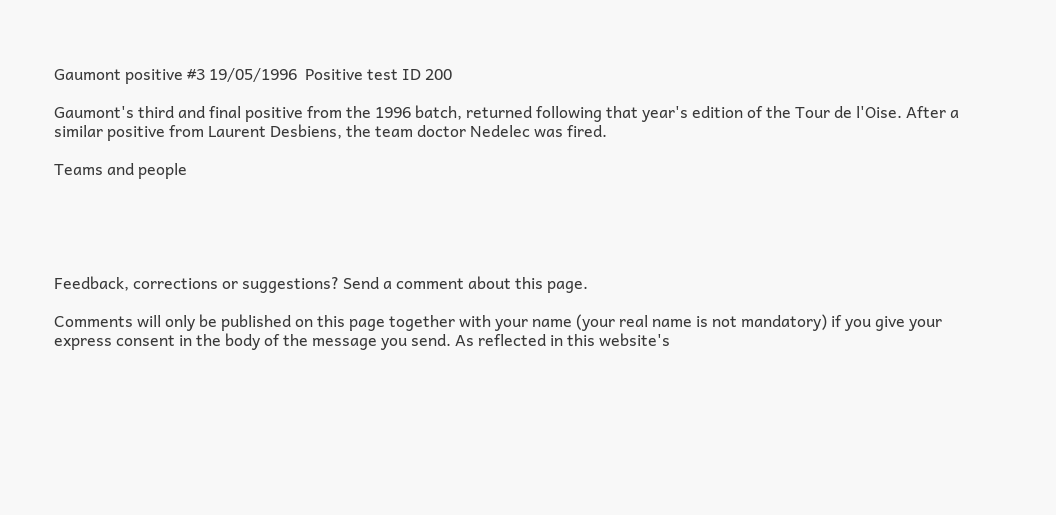Gaumont positive #3 19/05/1996  Positive test ID 200

Gaumont's third and final positive from the 1996 batch, returned following that year's edition of the Tour de l'Oise. After a similar positive from Laurent Desbiens, the team doctor Nedelec was fired.

Teams and people





Feedback, corrections or suggestions? Send a comment about this page.

Comments will only be published on this page together with your name (your real name is not mandatory) if you give your express consent in the body of the message you send. As reflected in this website's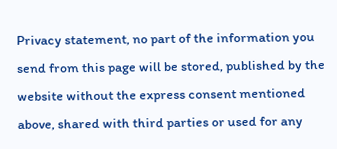Privacy statement, no part of the information you send from this page will be stored, published by the website without the express consent mentioned above, shared with third parties or used for any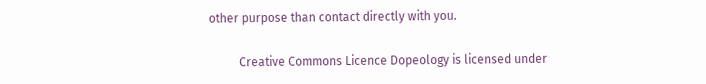other purpose than contact directly with you.

          Creative Commons Licence Dopeology is licensed under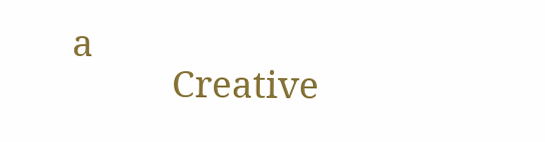a
          Creative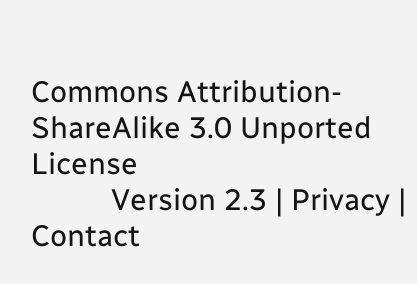Commons Attribution-ShareAlike 3.0 Unported License
          Version 2.3 | Privacy | Contact